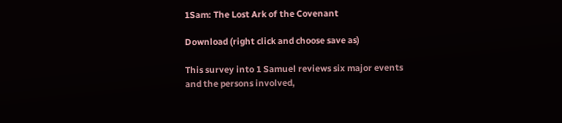1Sam: The Lost Ark of the Covenant

Download (right click and choose save as)

This survey into 1 Samuel reviews six major events and the persons involved,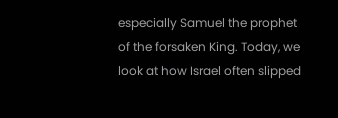especially Samuel the prophet of the forsaken King. Today, we look at how Israel often slipped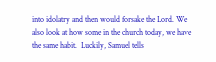into idolatry and then would forsake the Lord. We also look at how some in the church today, we have the same habit.  Luckily, Samuel tells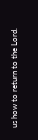us how to return to the Lord.